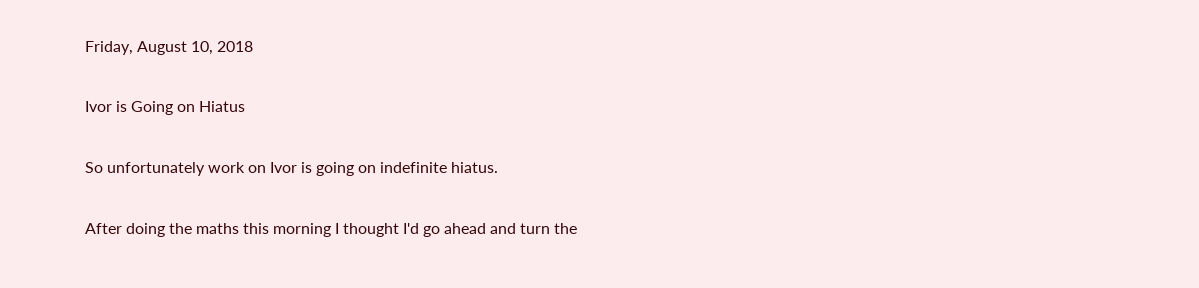Friday, August 10, 2018

Ivor is Going on Hiatus

So unfortunately work on Ivor is going on indefinite hiatus.

After doing the maths this morning I thought I'd go ahead and turn the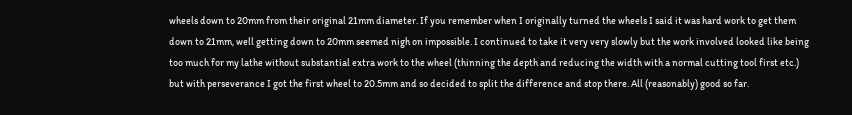wheels down to 20mm from their original 21mm diameter. If you remember when I originally turned the wheels I said it was hard work to get them down to 21mm, well getting down to 20mm seemed nigh on impossible. I continued to take it very very slowly but the work involved looked like being too much for my lathe without substantial extra work to the wheel (thinning the depth and reducing the width with a normal cutting tool first etc.) but with perseverance I got the first wheel to 20.5mm and so decided to split the difference and stop there. All (reasonably) good so far.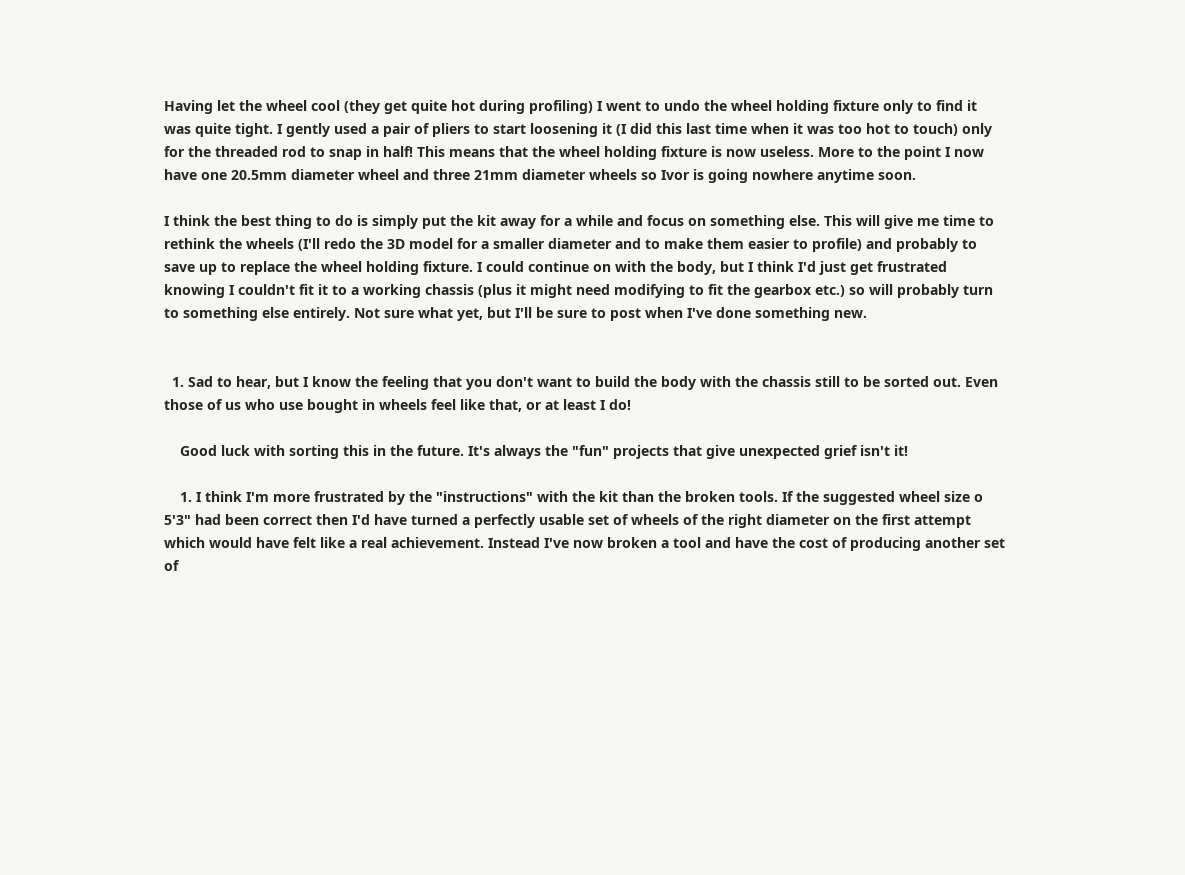Having let the wheel cool (they get quite hot during profiling) I went to undo the wheel holding fixture only to find it was quite tight. I gently used a pair of pliers to start loosening it (I did this last time when it was too hot to touch) only for the threaded rod to snap in half! This means that the wheel holding fixture is now useless. More to the point I now have one 20.5mm diameter wheel and three 21mm diameter wheels so Ivor is going nowhere anytime soon.

I think the best thing to do is simply put the kit away for a while and focus on something else. This will give me time to rethink the wheels (I'll redo the 3D model for a smaller diameter and to make them easier to profile) and probably to save up to replace the wheel holding fixture. I could continue on with the body, but I think I'd just get frustrated knowing I couldn't fit it to a working chassis (plus it might need modifying to fit the gearbox etc.) so will probably turn to something else entirely. Not sure what yet, but I'll be sure to post when I've done something new.


  1. Sad to hear, but I know the feeling that you don't want to build the body with the chassis still to be sorted out. Even those of us who use bought in wheels feel like that, or at least I do!

    Good luck with sorting this in the future. It's always the "fun" projects that give unexpected grief isn't it!

    1. I think I'm more frustrated by the "instructions" with the kit than the broken tools. If the suggested wheel size o 5'3" had been correct then I'd have turned a perfectly usable set of wheels of the right diameter on the first attempt which would have felt like a real achievement. Instead I've now broken a tool and have the cost of producing another set of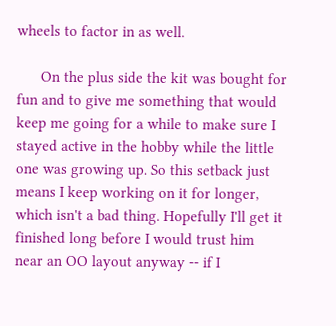wheels to factor in as well.

      On the plus side the kit was bought for fun and to give me something that would keep me going for a while to make sure I stayed active in the hobby while the little one was growing up. So this setback just means I keep working on it for longer, which isn't a bad thing. Hopefully I'll get it finished long before I would trust him near an OO layout anyway -- if I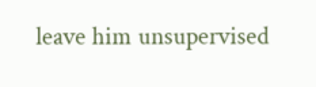leave him unsupervised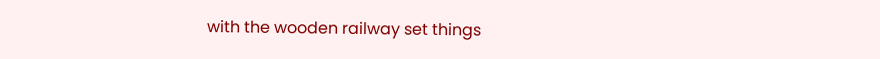with the wooden railway set things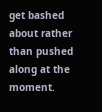get bashed about rather than pushed along at the moment.